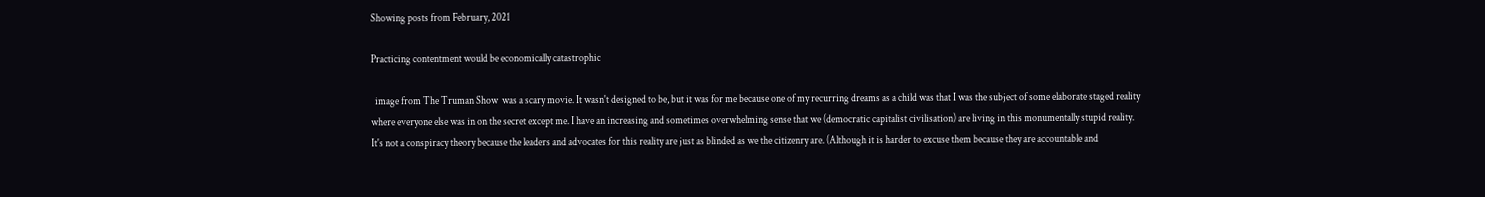Showing posts from February, 2021

Practicing contentment would be economically catastrophic

  image from The Truman Show  was a scary movie. It wasn't designed to be, but it was for me because one of my recurring dreams as a child was that I was the subject of some elaborate staged reality where everyone else was in on the secret except me. I have an increasing and sometimes overwhelming sense that we (democratic capitalist civilisation) are living in this monumentally stupid reality. It's not a conspiracy theory because the leaders and advocates for this reality are just as blinded as we the citizenry are. (Although it is harder to excuse them because they are accountable and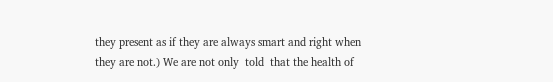they present as if they are always smart and right when they are not.) We are not only  told  that the health of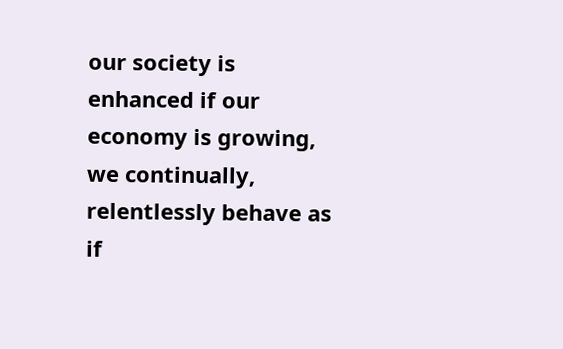our society is enhanced if our economy is growing, we continually, relentlessly behave as if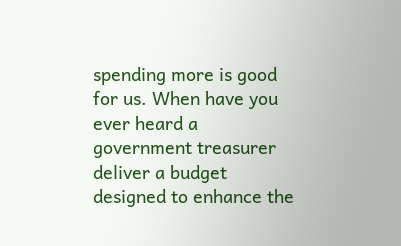spending more is good for us. When have you ever heard a government treasurer deliver a budget designed to enhance the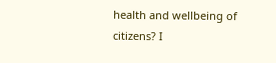health and wellbeing of citizens? I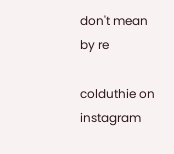don't mean by re

colduthie on instagram